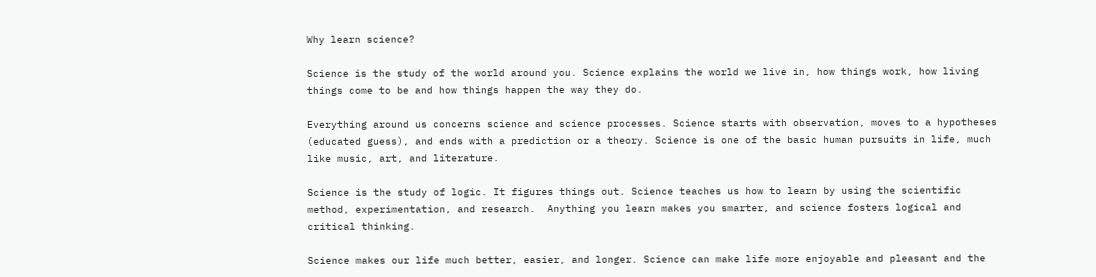Why learn science?

Science is the study of the world around you. Science explains the world we live in, how things work, how living things come to be and how things happen the way they do.

Everything around us concerns science and science processes. Science starts with observation, moves to a hypotheses (educated guess), and ends with a prediction or a theory. Science is one of the basic human pursuits in life, much like music, art, and literature.

Science is the study of logic. It figures things out. Science teaches us how to learn by using the scientific method, experimentation, and research.  Anything you learn makes you smarter, and science fosters logical and critical thinking.

Science makes our life much better, easier, and longer. Science can make life more enjoyable and pleasant and the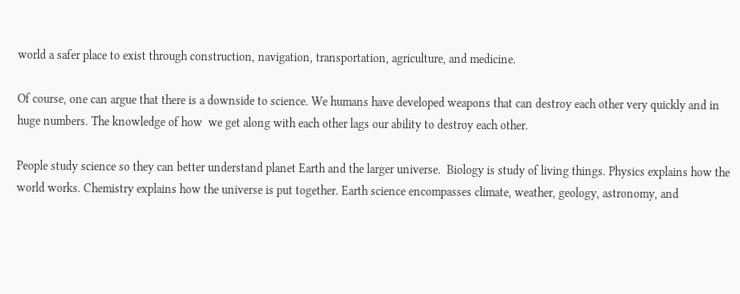world a safer place to exist through construction, navigation, transportation, agriculture, and medicine.

Of course, one can argue that there is a downside to science. We humans have developed weapons that can destroy each other very quickly and in huge numbers. The knowledge of how  we get along with each other lags our ability to destroy each other.

People study science so they can better understand planet Earth and the larger universe.  Biology is study of living things. Physics explains how the world works. Chemistry explains how the universe is put together. Earth science encompasses climate, weather, geology, astronomy, and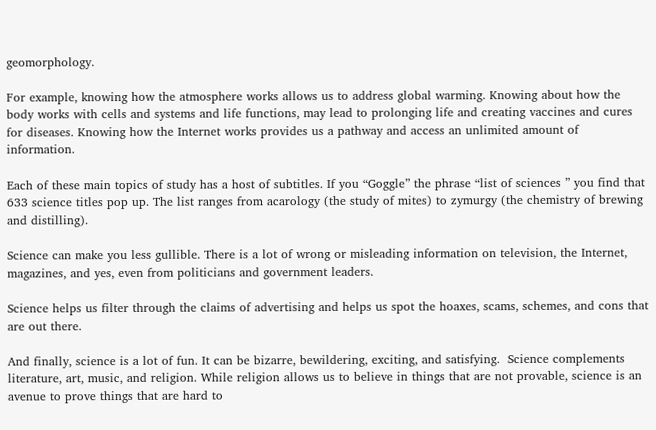geomorphology.

For example, knowing how the atmosphere works allows us to address global warming. Knowing about how the body works with cells and systems and life functions, may lead to prolonging life and creating vaccines and cures for diseases. Knowing how the Internet works provides us a pathway and access an unlimited amount of information.

Each of these main topics of study has a host of subtitles. If you “Goggle” the phrase “list of sciences ” you find that 633 science titles pop up. The list ranges from acarology (the study of mites) to zymurgy (the chemistry of brewing and distilling).

Science can make you less gullible. There is a lot of wrong or misleading information on television, the Internet, magazines, and yes, even from politicians and government leaders.

Science helps us filter through the claims of advertising and helps us spot the hoaxes, scams, schemes, and cons that are out there.

And finally, science is a lot of fun. It can be bizarre, bewildering, exciting, and satisfying.  Science complements literature, art, music, and religion. While religion allows us to believe in things that are not provable, science is an avenue to prove things that are hard to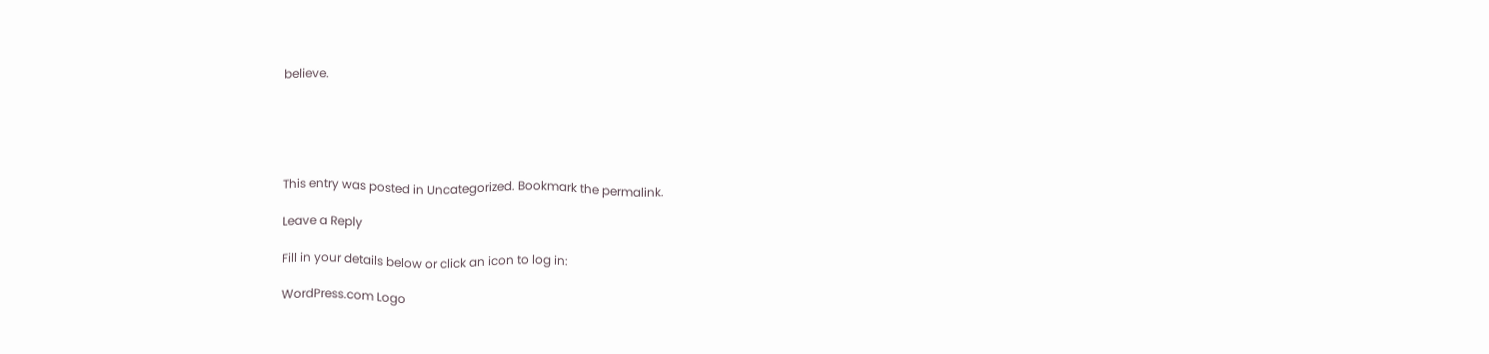believe.





This entry was posted in Uncategorized. Bookmark the permalink.

Leave a Reply

Fill in your details below or click an icon to log in:

WordPress.com Logo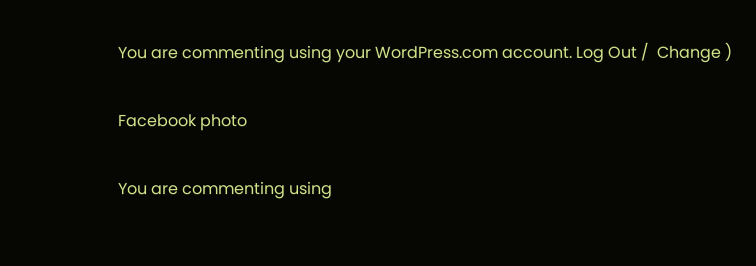You are commenting using your WordPress.com account. Log Out /  Change )

Facebook photo

You are commenting using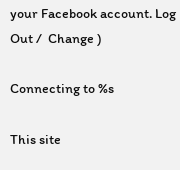your Facebook account. Log Out /  Change )

Connecting to %s

This site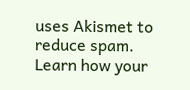uses Akismet to reduce spam. Learn how your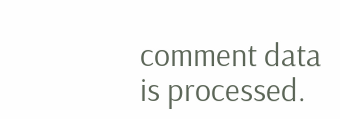comment data is processed.